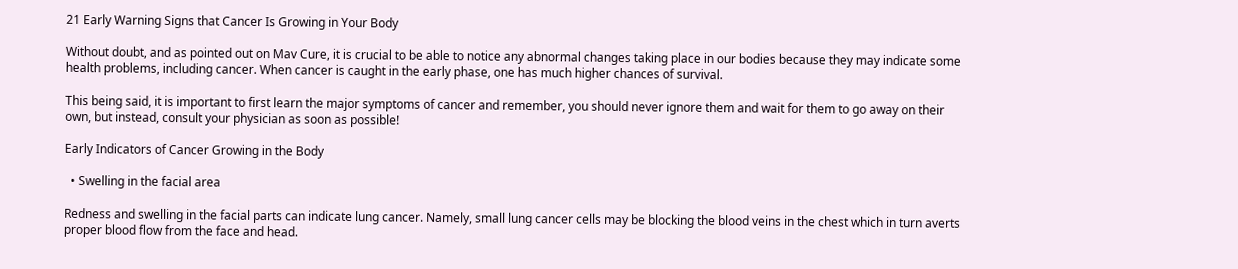21 Early Warning Signs that Cancer Is Growing in Your Body

Without doubt, and as pointed out on Mav Cure, it is crucial to be able to notice any abnormal changes taking place in our bodies because they may indicate some health problems, including cancer. When cancer is caught in the early phase, one has much higher chances of survival.

This being said, it is important to first learn the major symptoms of cancer and remember, you should never ignore them and wait for them to go away on their own, but instead, consult your physician as soon as possible!

Early Indicators of Cancer Growing in the Body

  • Swelling in the facial area

Redness and swelling in the facial parts can indicate lung cancer. Namely, small lung cancer cells may be blocking the blood veins in the chest which in turn averts proper blood flow from the face and head.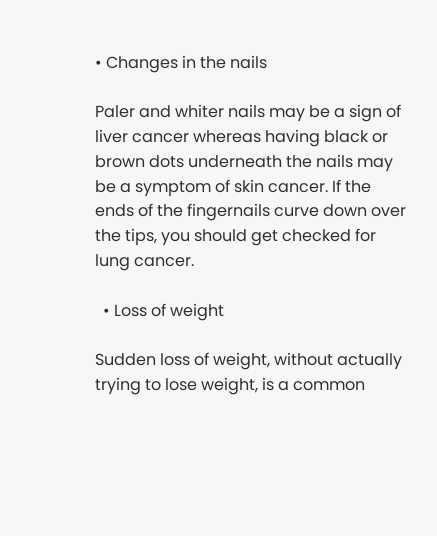• Changes in the nails

Paler and whiter nails may be a sign of liver cancer whereas having black or brown dots underneath the nails may be a symptom of skin cancer. If the ends of the fingernails curve down over the tips, you should get checked for lung cancer.

  • Loss of weight

Sudden loss of weight, without actually trying to lose weight, is a common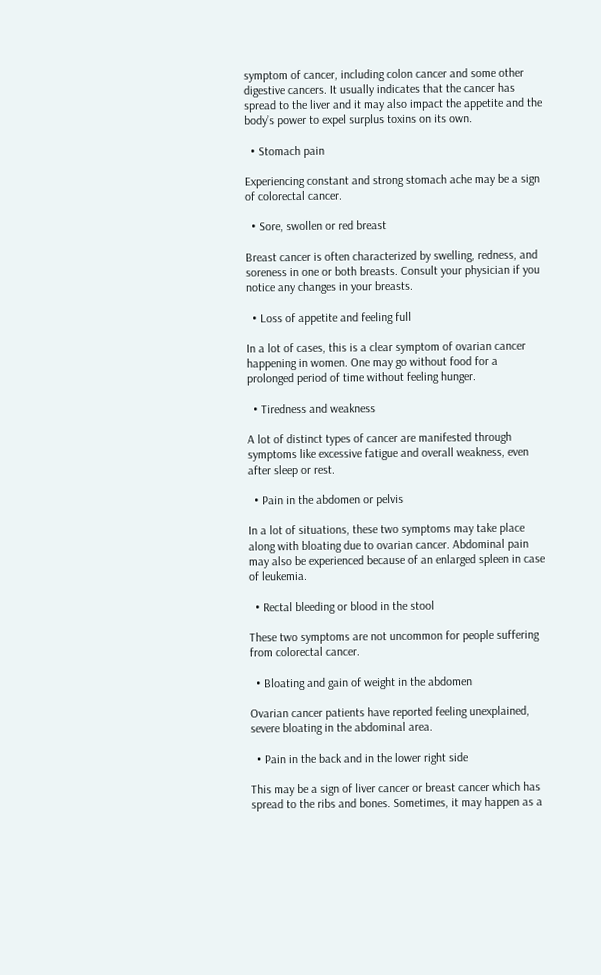symptom of cancer, including colon cancer and some other digestive cancers. It usually indicates that the cancer has spread to the liver and it may also impact the appetite and the body’s power to expel surplus toxins on its own.

  • Stomach pain

Experiencing constant and strong stomach ache may be a sign of colorectal cancer.

  • Sore, swollen or red breast

Breast cancer is often characterized by swelling, redness, and soreness in one or both breasts. Consult your physician if you notice any changes in your breasts.

  • Loss of appetite and feeling full

In a lot of cases, this is a clear symptom of ovarian cancer happening in women. One may go without food for a prolonged period of time without feeling hunger.

  • Tiredness and weakness

A lot of distinct types of cancer are manifested through symptoms like excessive fatigue and overall weakness, even after sleep or rest.

  • Pain in the abdomen or pelvis

In a lot of situations, these two symptoms may take place along with bloating due to ovarian cancer. Abdominal pain may also be experienced because of an enlarged spleen in case of leukemia.

  • Rectal bleeding or blood in the stool

These two symptoms are not uncommon for people suffering from colorectal cancer.

  • Bloating and gain of weight in the abdomen

Ovarian cancer patients have reported feeling unexplained, severe bloating in the abdominal area.

  • Pain in the back and in the lower right side

This may be a sign of liver cancer or breast cancer which has spread to the ribs and bones. Sometimes, it may happen as a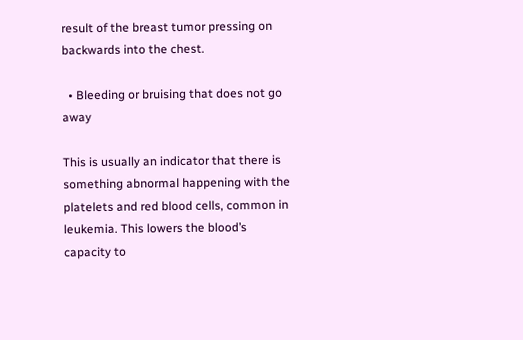result of the breast tumor pressing on backwards into the chest.

  • Bleeding or bruising that does not go away

This is usually an indicator that there is something abnormal happening with the platelets and red blood cells, common in leukemia. This lowers the blood’s capacity to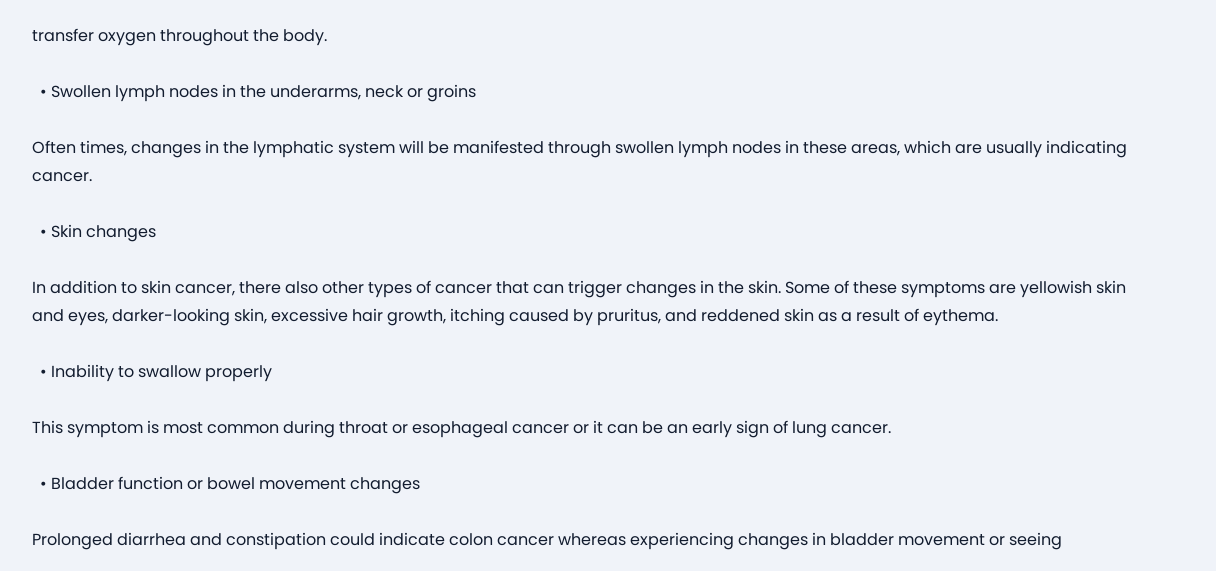transfer oxygen throughout the body.

  • Swollen lymph nodes in the underarms, neck or groins

Often times, changes in the lymphatic system will be manifested through swollen lymph nodes in these areas, which are usually indicating cancer.

  • Skin changes

In addition to skin cancer, there also other types of cancer that can trigger changes in the skin. Some of these symptoms are yellowish skin and eyes, darker-looking skin, excessive hair growth, itching caused by pruritus, and reddened skin as a result of eythema.

  • Inability to swallow properly

This symptom is most common during throat or esophageal cancer or it can be an early sign of lung cancer.

  • Bladder function or bowel movement changes

Prolonged diarrhea and constipation could indicate colon cancer whereas experiencing changes in bladder movement or seeing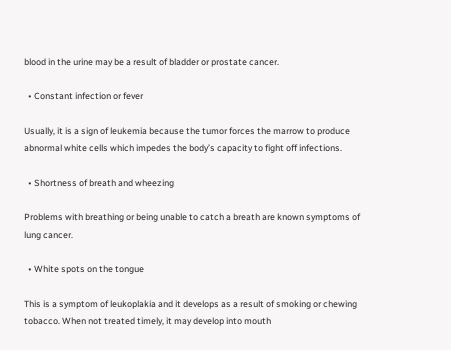blood in the urine may be a result of bladder or prostate cancer.

  • Constant infection or fever

Usually, it is a sign of leukemia because the tumor forces the marrow to produce abnormal white cells which impedes the body’s capacity to fight off infections.

  • Shortness of breath and wheezing

Problems with breathing or being unable to catch a breath are known symptoms of lung cancer.

  • White spots on the tongue

This is a symptom of leukoplakia and it develops as a result of smoking or chewing tobacco. When not treated timely, it may develop into mouth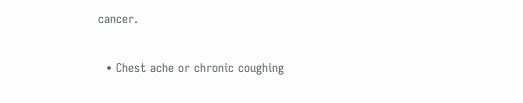cancer.

  • Chest ache or chronic coughing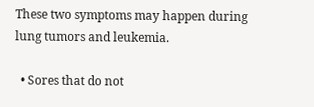These two symptoms may happen during lung tumors and leukemia.

  • Sores that do not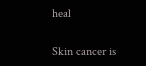heal

Skin cancer is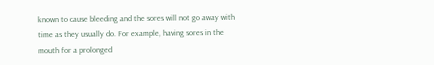known to cause bleeding and the sores will not go away with time as they usually do. For example, having sores in the mouth for a prolonged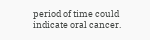period of time could indicate oral cancer.